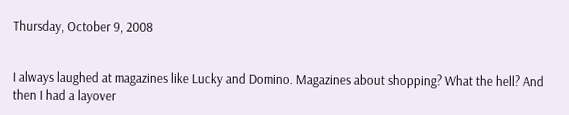Thursday, October 9, 2008


I always laughed at magazines like Lucky and Domino. Magazines about shopping? What the hell? And then I had a layover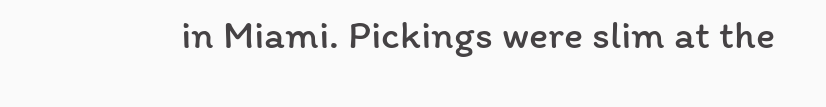in Miami. Pickings were slim at the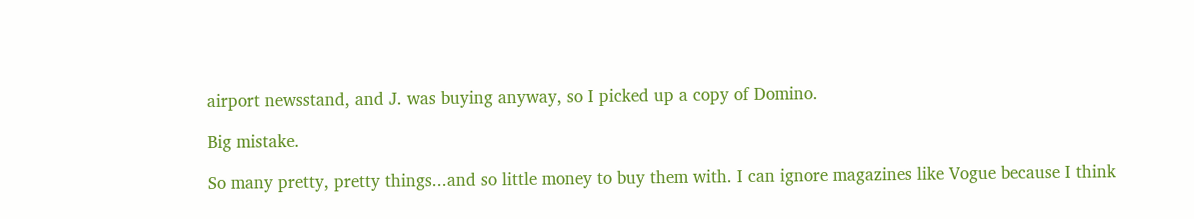airport newsstand, and J. was buying anyway, so I picked up a copy of Domino.

Big mistake.

So many pretty, pretty things...and so little money to buy them with. I can ignore magazines like Vogue because I think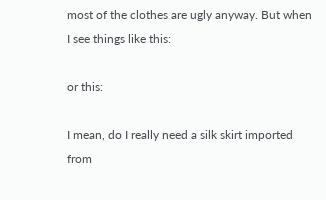most of the clothes are ugly anyway. But when I see things like this:

or this:

I mean, do I really need a silk skirt imported from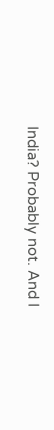India? Probably not. And I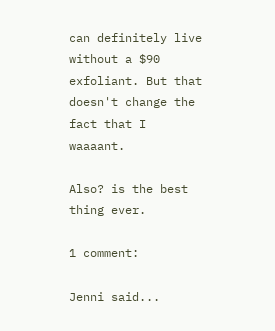can definitely live without a $90 exfoliant. But that doesn't change the fact that I waaaant.

Also? is the best thing ever.

1 comment:

Jenni said...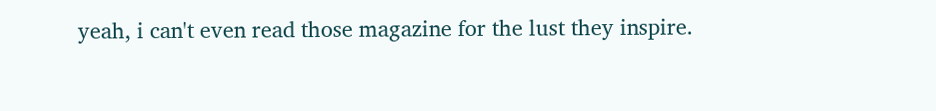yeah, i can't even read those magazine for the lust they inspire.